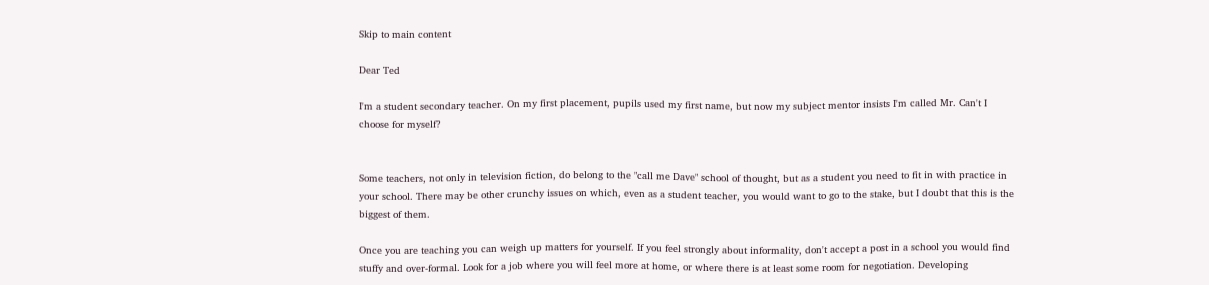Skip to main content

Dear Ted

I'm a student secondary teacher. On my first placement, pupils used my first name, but now my subject mentor insists I'm called Mr. Can't I choose for myself?


Some teachers, not only in television fiction, do belong to the "call me Dave" school of thought, but as a student you need to fit in with practice in your school. There may be other crunchy issues on which, even as a student teacher, you would want to go to the stake, but I doubt that this is the biggest of them.

Once you are teaching you can weigh up matters for yourself. If you feel strongly about informality, don't accept a post in a school you would find stuffy and over-formal. Look for a job where you will feel more at home, or where there is at least some room for negotiation. Developing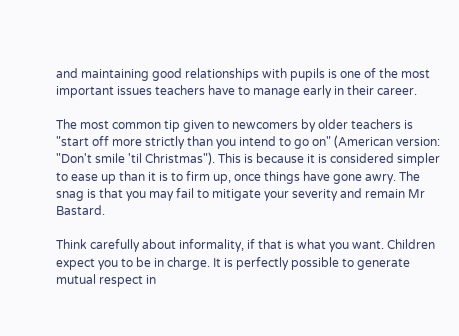and maintaining good relationships with pupils is one of the most important issues teachers have to manage early in their career.

The most common tip given to newcomers by older teachers is "start off more strictly than you intend to go on" (American version: "Don't smile 'til Christmas"). This is because it is considered simpler to ease up than it is to firm up, once things have gone awry. The snag is that you may fail to mitigate your severity and remain Mr Bastard.

Think carefully about informality, if that is what you want. Children expect you to be in charge. It is perfectly possible to generate mutual respect in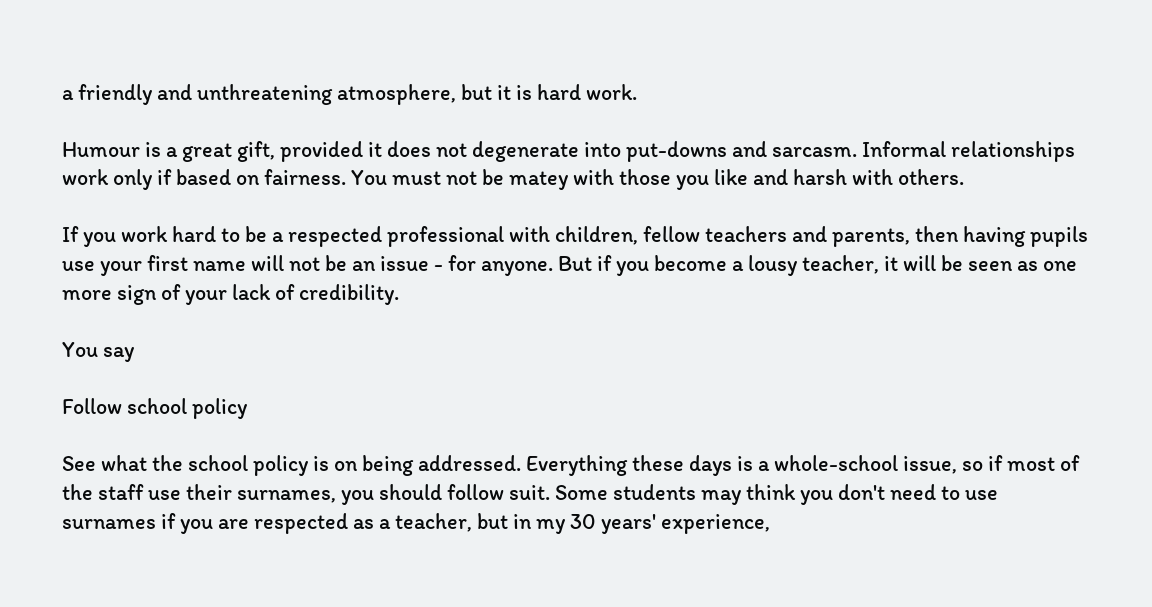a friendly and unthreatening atmosphere, but it is hard work.

Humour is a great gift, provided it does not degenerate into put-downs and sarcasm. Informal relationships work only if based on fairness. You must not be matey with those you like and harsh with others.

If you work hard to be a respected professional with children, fellow teachers and parents, then having pupils use your first name will not be an issue - for anyone. But if you become a lousy teacher, it will be seen as one more sign of your lack of credibility.

You say

Follow school policy

See what the school policy is on being addressed. Everything these days is a whole-school issue, so if most of the staff use their surnames, you should follow suit. Some students may think you don't need to use surnames if you are respected as a teacher, but in my 30 years' experience,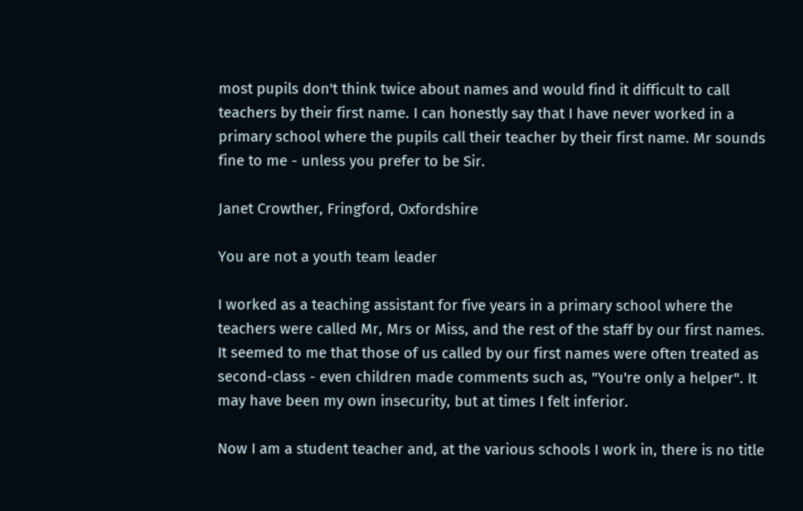most pupils don't think twice about names and would find it difficult to call teachers by their first name. I can honestly say that I have never worked in a primary school where the pupils call their teacher by their first name. Mr sounds fine to me - unless you prefer to be Sir.

Janet Crowther, Fringford, Oxfordshire

You are not a youth team leader

I worked as a teaching assistant for five years in a primary school where the teachers were called Mr, Mrs or Miss, and the rest of the staff by our first names. It seemed to me that those of us called by our first names were often treated as second-class - even children made comments such as, "You're only a helper". It may have been my own insecurity, but at times I felt inferior.

Now I am a student teacher and, at the various schools I work in, there is no title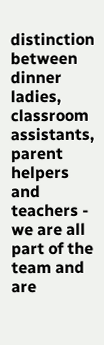distinction between dinner ladies, classroom assistants, parent helpers and teachers - we are all part of the team and are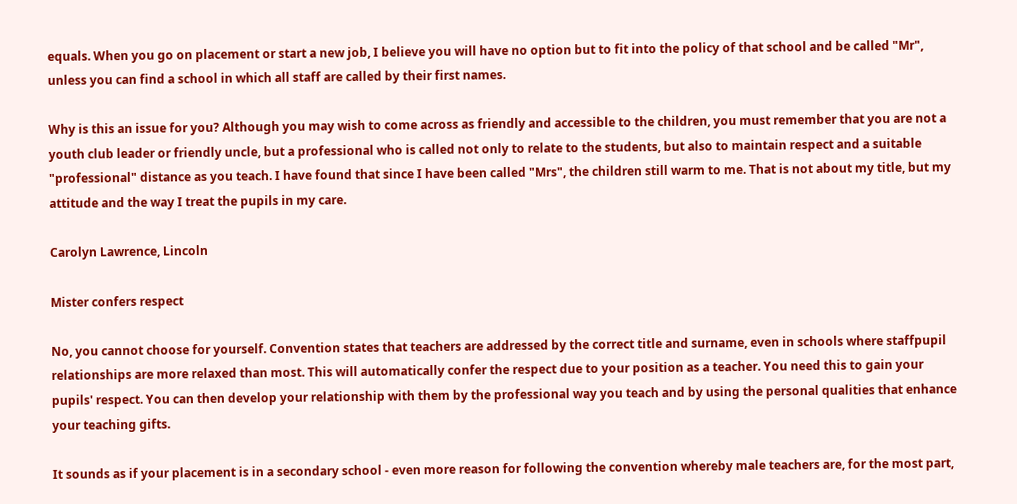equals. When you go on placement or start a new job, I believe you will have no option but to fit into the policy of that school and be called "Mr", unless you can find a school in which all staff are called by their first names.

Why is this an issue for you? Although you may wish to come across as friendly and accessible to the children, you must remember that you are not a youth club leader or friendly uncle, but a professional who is called not only to relate to the students, but also to maintain respect and a suitable "professional" distance as you teach. I have found that since I have been called "Mrs", the children still warm to me. That is not about my title, but my attitude and the way I treat the pupils in my care.

Carolyn Lawrence, Lincoln

Mister confers respect

No, you cannot choose for yourself. Convention states that teachers are addressed by the correct title and surname, even in schools where staffpupil relationships are more relaxed than most. This will automatically confer the respect due to your position as a teacher. You need this to gain your pupils' respect. You can then develop your relationship with them by the professional way you teach and by using the personal qualities that enhance your teaching gifts.

It sounds as if your placement is in a secondary school - even more reason for following the convention whereby male teachers are, for the most part,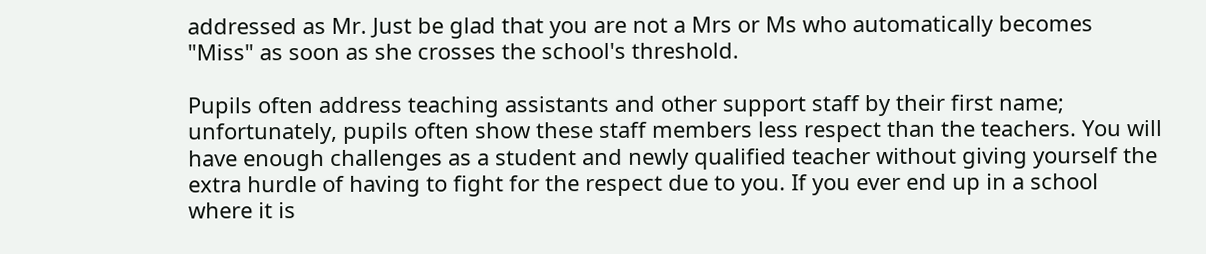addressed as Mr. Just be glad that you are not a Mrs or Ms who automatically becomes "Miss" as soon as she crosses the school's threshold.

Pupils often address teaching assistants and other support staff by their first name; unfortunately, pupils often show these staff members less respect than the teachers. You will have enough challenges as a student and newly qualified teacher without giving yourself the extra hurdle of having to fight for the respect due to you. If you ever end up in a school where it is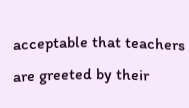acceptable that teachers are greeted by their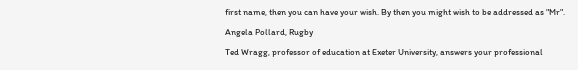first name, then you can have your wish. By then you might wish to be addressed as "Mr".

Angela Pollard, Rugby

Ted Wragg, professor of education at Exeter University, answers your professional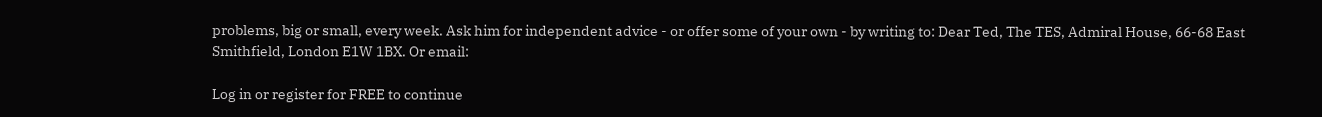problems, big or small, every week. Ask him for independent advice - or offer some of your own - by writing to: Dear Ted, The TES, Admiral House, 66-68 East Smithfield, London E1W 1BX. Or email:

Log in or register for FREE to continue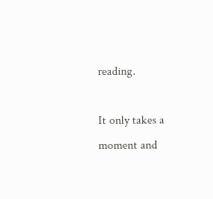reading.

It only takes a moment and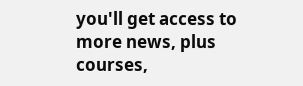you'll get access to more news, plus courses,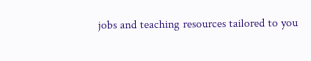jobs and teaching resources tailored to you